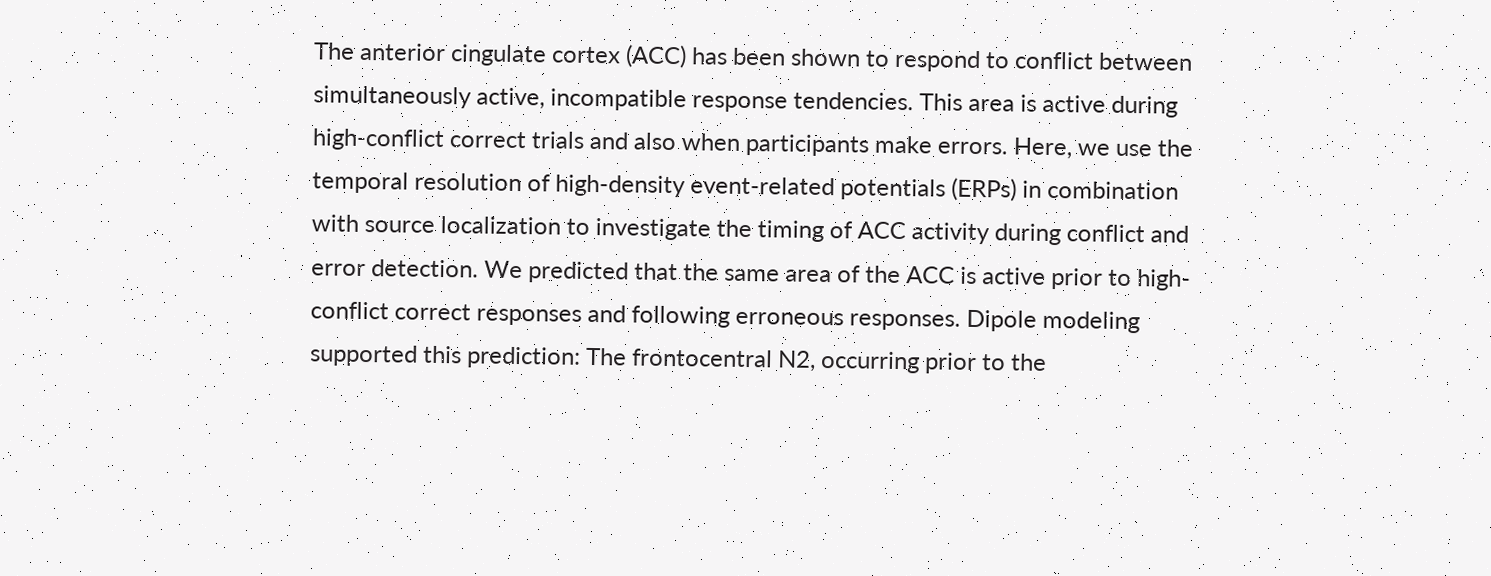The anterior cingulate cortex (ACC) has been shown to respond to conflict between simultaneously active, incompatible response tendencies. This area is active during high-conflict correct trials and also when participants make errors. Here, we use the temporal resolution of high-density event-related potentials (ERPs) in combination with source localization to investigate the timing of ACC activity during conflict and error detection. We predicted that the same area of the ACC is active prior to high-conflict correct responses and following erroneous responses. Dipole modeling supported this prediction: The frontocentral N2, occurring prior to the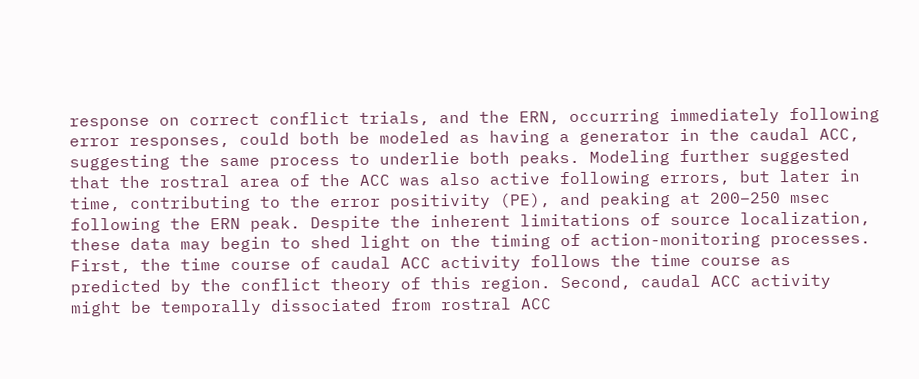response on correct conflict trials, and the ERN, occurring immediately following error responses, could both be modeled as having a generator in the caudal ACC, suggesting the same process to underlie both peaks. Modeling further suggested that the rostral area of the ACC was also active following errors, but later in time, contributing to the error positivity (PE), and peaking at 200–250 msec following the ERN peak. Despite the inherent limitations of source localization, these data may begin to shed light on the timing of action-monitoring processes. First, the time course of caudal ACC activity follows the time course as predicted by the conflict theory of this region. Second, caudal ACC activity might be temporally dissociated from rostral ACC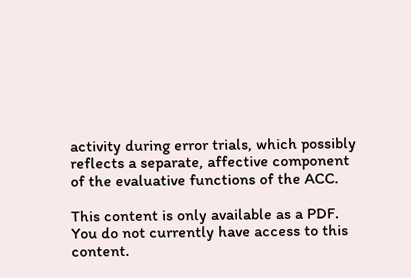activity during error trials, which possibly reflects a separate, affective component of the evaluative functions of the ACC.

This content is only available as a PDF.
You do not currently have access to this content.